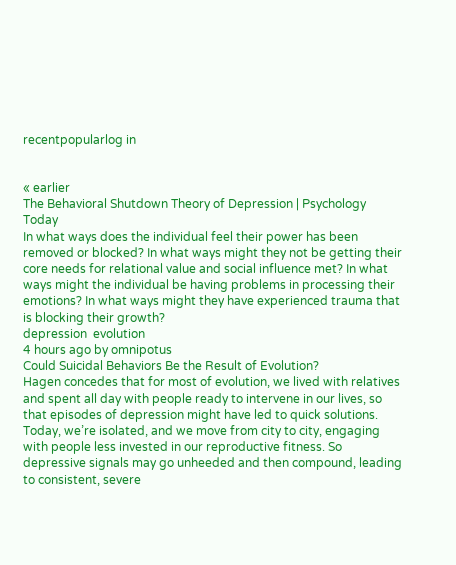recentpopularlog in


« earlier
The Behavioral Shutdown Theory of Depression | Psychology Today
In what ways does the individual feel their power has been removed or blocked? In what ways might they not be getting their core needs for relational value and social influence met? In what ways might the individual be having problems in processing their emotions? In what ways might they have experienced trauma that is blocking their growth?
depression  evolution
4 hours ago by omnipotus
Could Suicidal Behaviors Be the Result of Evolution?
Hagen concedes that for most of evolution, we lived with relatives and spent all day with people ready to intervene in our lives, so that episodes of depression might have led to quick solutions. Today, we’re isolated, and we move from city to city, engaging with people less invested in our reproductive fitness. So depressive signals may go unheeded and then compound, leading to consistent, severe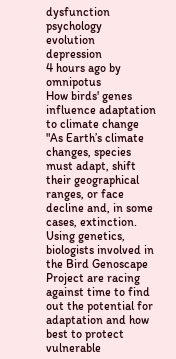dysfunction
psychology  evolution  depression
4 hours ago by omnipotus
How birds' genes influence adaptation to climate change
"As Earth’s climate changes, species must adapt, shift their geographical ranges, or face decline and, in some cases, extinction. Using genetics, biologists involved in the Bird Genoscape Project are racing against time to find out the potential for adaptation and how best to protect vulnerable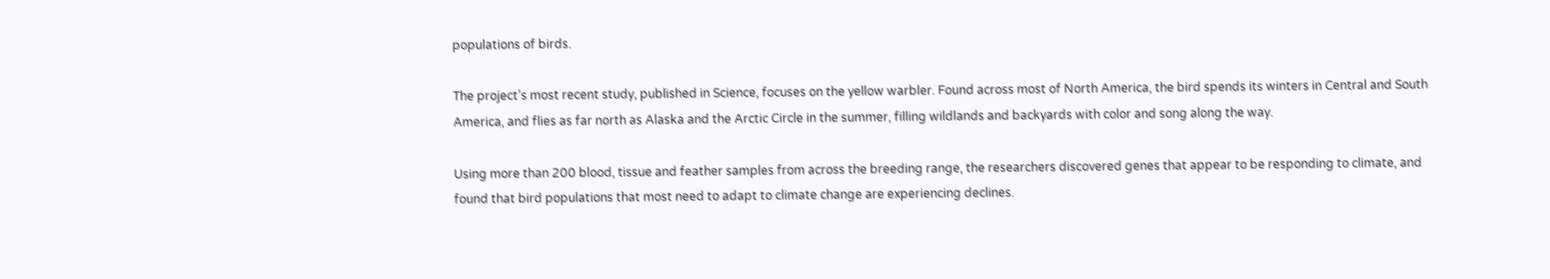populations of birds.

The project’s most recent study, published in Science, focuses on the yellow warbler. Found across most of North America, the bird spends its winters in Central and South America, and flies as far north as Alaska and the Arctic Circle in the summer, filling wildlands and backyards with color and song along the way.

Using more than 200 blood, tissue and feather samples from across the breeding range, the researchers discovered genes that appear to be responding to climate, and found that bird populations that most need to adapt to climate change are experiencing declines.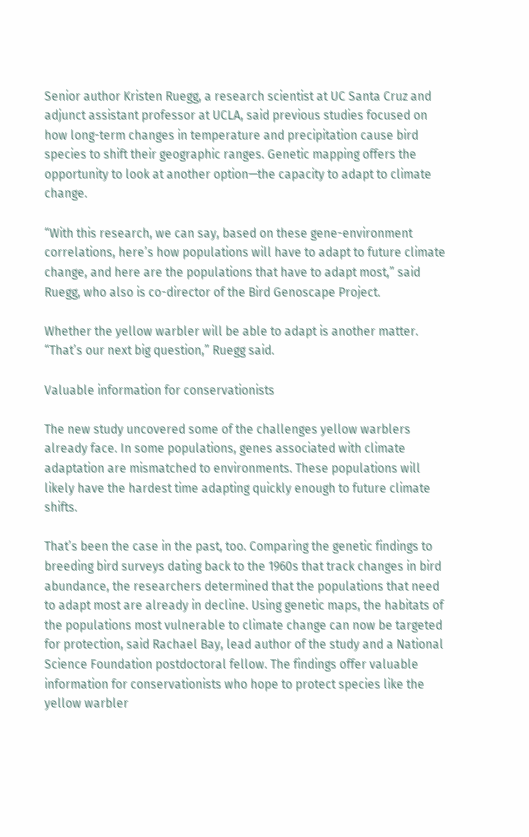Senior author Kristen Ruegg, a research scientist at UC Santa Cruz and adjunct assistant professor at UCLA, said previous studies focused on how long-term changes in temperature and precipitation cause bird species to shift their geographic ranges. Genetic mapping offers the opportunity to look at another option—the capacity to adapt to climate change.

“With this research, we can say, based on these gene-environment correlations, here’s how populations will have to adapt to future climate change, and here are the populations that have to adapt most,” said Ruegg, who also is co-director of the Bird Genoscape Project.

Whether the yellow warbler will be able to adapt is another matter. “That’s our next big question,” Ruegg said.

Valuable information for conservationists

The new study uncovered some of the challenges yellow warblers already face. In some populations, genes associated with climate adaptation are mismatched to environments. These populations will likely have the hardest time adapting quickly enough to future climate shifts.

That’s been the case in the past, too. Comparing the genetic findings to breeding bird surveys dating back to the 1960s that track changes in bird abundance, the researchers determined that the populations that need to adapt most are already in decline. Using genetic maps, the habitats of the populations most vulnerable to climate change can now be targeted for protection, said Rachael Bay, lead author of the study and a National Science Foundation postdoctoral fellow. The findings offer valuable information for conservationists who hope to protect species like the yellow warbler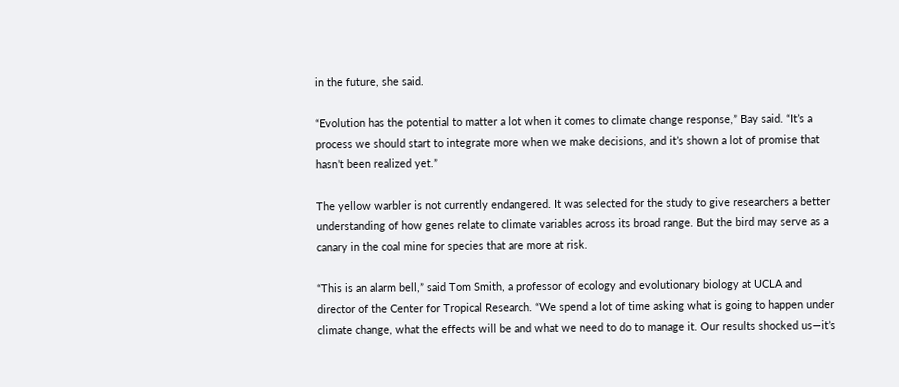in the future, she said.

“Evolution has the potential to matter a lot when it comes to climate change response,” Bay said. “It’s a process we should start to integrate more when we make decisions, and it’s shown a lot of promise that hasn’t been realized yet.”

The yellow warbler is not currently endangered. It was selected for the study to give researchers a better understanding of how genes relate to climate variables across its broad range. But the bird may serve as a canary in the coal mine for species that are more at risk.

“This is an alarm bell,” said Tom Smith, a professor of ecology and evolutionary biology at UCLA and director of the Center for Tropical Research. “We spend a lot of time asking what is going to happen under climate change, what the effects will be and what we need to do to manage it. Our results shocked us—it’s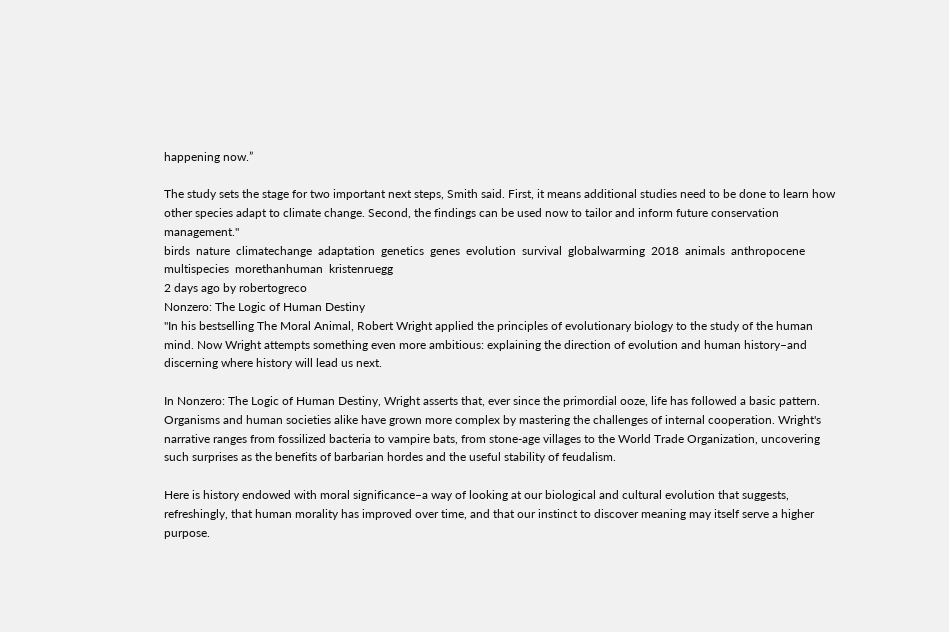happening now.”

The study sets the stage for two important next steps, Smith said. First, it means additional studies need to be done to learn how other species adapt to climate change. Second, the findings can be used now to tailor and inform future conservation management."
birds  nature  climatechange  adaptation  genetics  genes  evolution  survival  globalwarming  2018  animals  anthropocene  multispecies  morethanhuman  kristenruegg
2 days ago by robertogreco
Nonzero: The Logic of Human Destiny
"In his bestselling The Moral Animal, Robert Wright applied the principles of evolutionary biology to the study of the human mind. Now Wright attempts something even more ambitious: explaining the direction of evolution and human history–and discerning where history will lead us next.

In Nonzero: The Logic of Human Destiny, Wright asserts that, ever since the primordial ooze, life has followed a basic pattern. Organisms and human societies alike have grown more complex by mastering the challenges of internal cooperation. Wright's narrative ranges from fossilized bacteria to vampire bats, from stone-age villages to the World Trade Organization, uncovering such surprises as the benefits of barbarian hordes and the useful stability of feudalism.

Here is history endowed with moral significance–a way of looking at our biological and cultural evolution that suggests, refreshingly, that human morality has improved over time, and that our instinct to discover meaning may itself serve a higher purpose.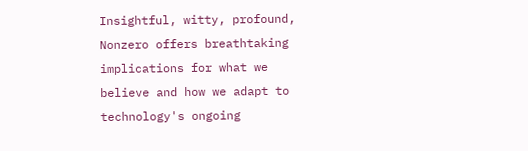Insightful, witty, profound, Nonzero offers breathtaking implications for what we believe and how we adapt to technology's ongoing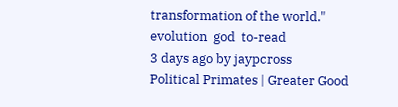transformation of the world."
evolution  god  to-read
3 days ago by jaypcross
Political Primates | Greater Good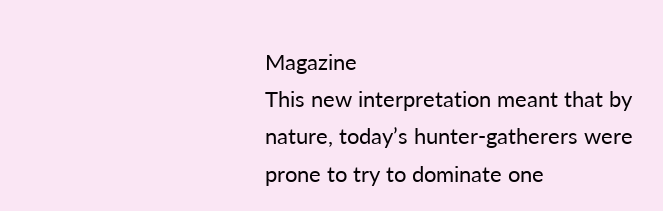Magazine
This new interpretation meant that by nature, today’s hunter-gatherers were prone to try to dominate one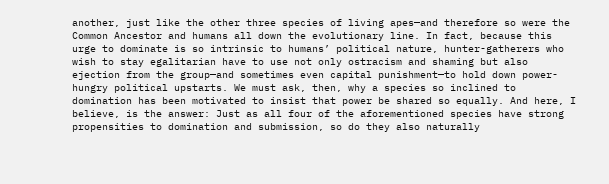another, just like the other three species of living apes—and therefore so were the Common Ancestor and humans all down the evolutionary line. In fact, because this urge to dominate is so intrinsic to humans’ political nature, hunter-gatherers who wish to stay egalitarian have to use not only ostracism and shaming but also ejection from the group—and sometimes even capital punishment—to hold down power-hungry political upstarts. We must ask, then, why a species so inclined to domination has been motivated to insist that power be shared so equally. And here, I believe, is the answer: Just as all four of the aforementioned species have strong propensities to domination and submission, so do they also naturally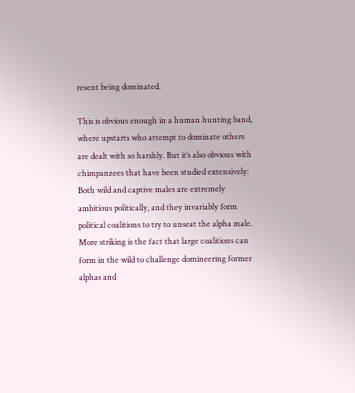resent being dominated.

This is obvious enough in a human hunting band, where upstarts who attempt to dominate others are dealt with so harshly. But it’s also obvious with chimpanzees that have been studied extensively: Both wild and captive males are extremely ambitious politically, and they invariably form political coalitions to try to unseat the alpha male. More striking is the fact that large coalitions can form in the wild to challenge domineering former alphas and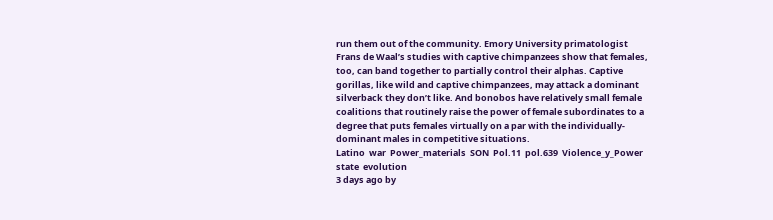run them out of the community. Emory University primatologist Frans de Waal’s studies with captive chimpanzees show that females, too, can band together to partially control their alphas. Captive gorillas, like wild and captive chimpanzees, may attack a dominant silverback they don’t like. And bonobos have relatively small female coalitions that routinely raise the power of female subordinates to a degree that puts females virtually on a par with the individually-dominant males in competitive situations.
Latino  war  Power_materials  SON  Pol.11  pol.639  Violence_y_Power  state  evolution
3 days ago by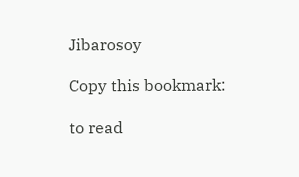Jibarosoy

Copy this bookmark:

to read